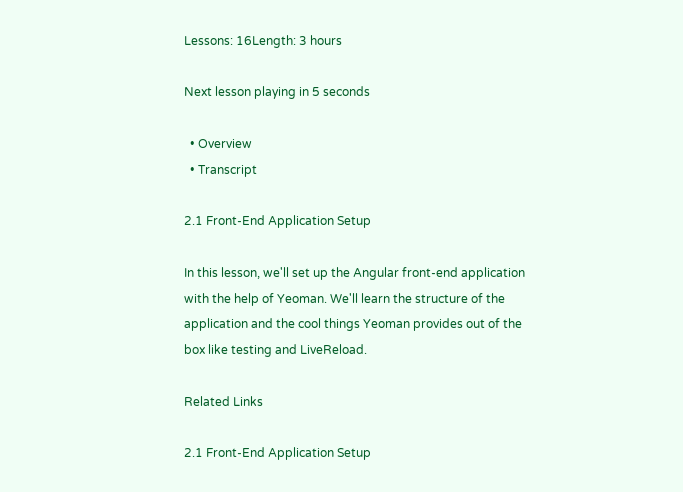Lessons: 16Length: 3 hours

Next lesson playing in 5 seconds

  • Overview
  • Transcript

2.1 Front-End Application Setup

In this lesson, we'll set up the Angular front-end application with the help of Yeoman. We'll learn the structure of the application and the cool things Yeoman provides out of the box like testing and LiveReload.

Related Links

2.1 Front-End Application Setup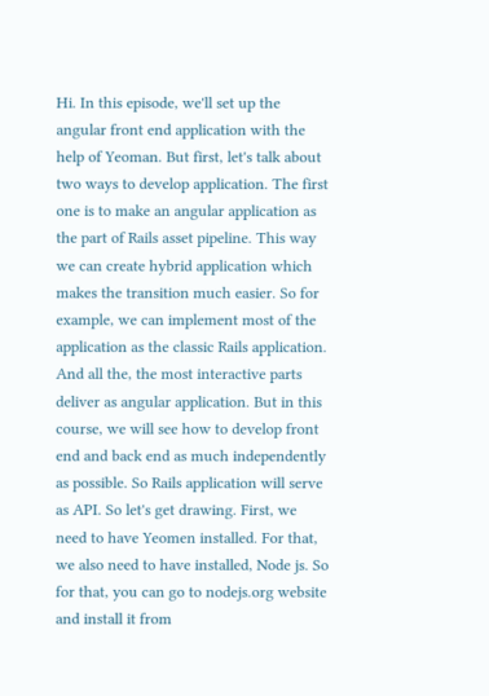Hi. In this episode, we'll set up the angular front end application with the help of Yeoman. But first, let's talk about two ways to develop application. The first one is to make an angular application as the part of Rails asset pipeline. This way we can create hybrid application which makes the transition much easier. So for example, we can implement most of the application as the classic Rails application. And all the, the most interactive parts deliver as angular application. But in this course, we will see how to develop front end and back end as much independently as possible. So Rails application will serve as API. So let's get drawing. First, we need to have Yeomen installed. For that, we also need to have installed, Node js. So for that, you can go to nodejs.org website and install it from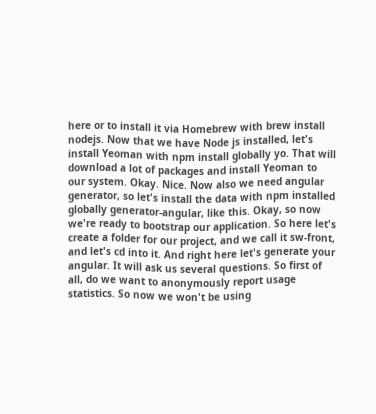here or to install it via Homebrew with brew install nodejs. Now that we have Node js installed, let's install Yeoman with npm install globally yo. That will download a lot of packages and install Yeoman to our system. Okay. Nice. Now also we need angular generator, so let's install the data with npm installed globally generator-angular, like this. Okay, so now we're ready to bootstrap our application. So here let's create a folder for our project, and we call it sw-front, and let's cd into it. And right here let's generate your angular. It will ask us several questions. So first of all, do we want to anonymously report usage statistics. So now we won't be using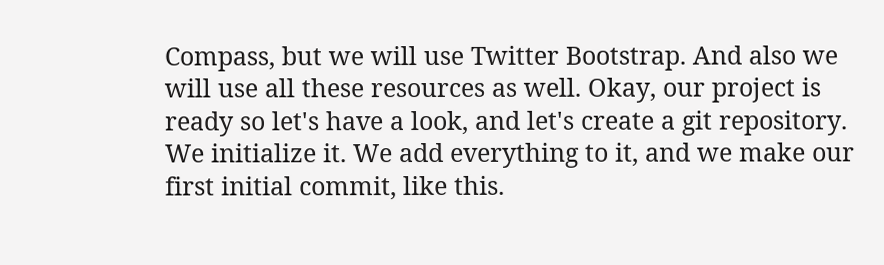Compass, but we will use Twitter Bootstrap. And also we will use all these resources as well. Okay, our project is ready so let's have a look, and let's create a git repository. We initialize it. We add everything to it, and we make our first initial commit, like this.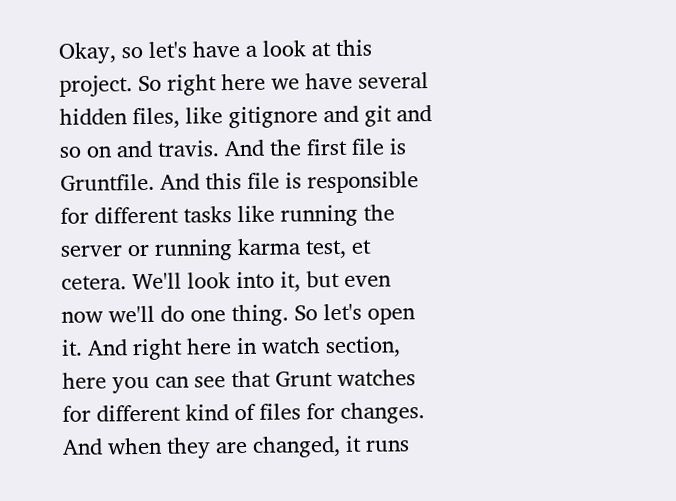Okay, so let's have a look at this project. So right here we have several hidden files, like gitignore and git and so on and travis. And the first file is Gruntfile. And this file is responsible for different tasks like running the server or running karma test, et cetera. We'll look into it, but even now we'll do one thing. So let's open it. And right here in watch section, here you can see that Grunt watches for different kind of files for changes. And when they are changed, it runs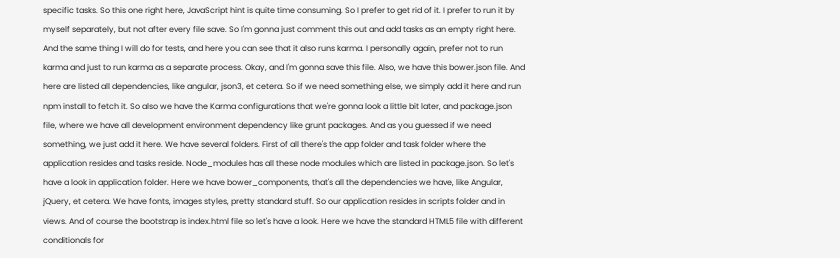specific tasks. So this one right here, JavaScript hint is quite time consuming. So I prefer to get rid of it. I prefer to run it by myself separately, but not after every file save. So I'm gonna just comment this out and add tasks as an empty right here. And the same thing I will do for tests, and here you can see that it also runs karma. I personally again, prefer not to run karma and just to run karma as a separate process. Okay, and I'm gonna save this file. Also, we have this bower.json file. And here are listed all dependencies, like angular, json3, et cetera. So if we need something else, we simply add it here and run npm install to fetch it. So also we have the Karma configurations that we're gonna look a little bit later, and package.json file, where we have all development environment dependency like grunt packages. And as you guessed if we need something, we just add it here. We have several folders. First of all there's the app folder and task folder where the application resides and tasks reside. Node_modules has all these node modules which are listed in package.json. So let's have a look in application folder. Here we have bower_components, that's all the dependencies we have, like Angular, jQuery, et cetera. We have fonts, images styles, pretty standard stuff. So our application resides in scripts folder and in views. And of course the bootstrap is index.html file so let's have a look. Here we have the standard HTML5 file with different conditionals for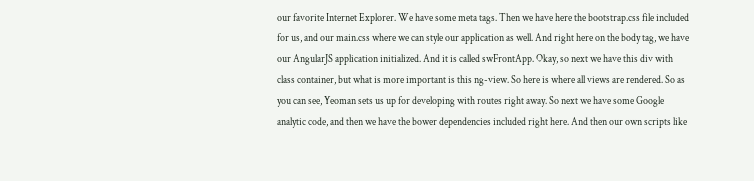our favorite Internet Explorer. We have some meta tags. Then we have here the bootstrap.css file included for us, and our main.css where we can style our application as well. And right here on the body tag, we have our AngularJS application initialized. And it is called swFrontApp. Okay, so next we have this div with class container, but what is more important is this ng-view. So here is where all views are rendered. So as you can see, Yeoman sets us up for developing with routes right away. So next we have some Google analytic code, and then we have the bower dependencies included right here. And then our own scripts like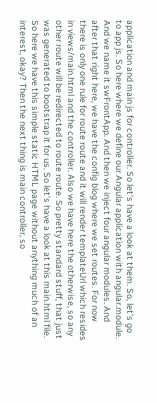application and main js for controller. So let's have a look at them. So, let's go to app js. So here where we define our Angular application with angular.module. And we name it swFrontApp. And then we inject four angular modules. And after that right here, we have the config blog where we set routes. For now there is only one rule for route route and it will render templateUrl which resides in views/main.html and the controller. Also we have here the otherwise, so any other route will be redirected to route route. So pretty standard stuff, that just was generated to bootstrap it for us. So let's have a look at this main.html file. So here we have this simple static HTML page without anything much of an interest, okay? Then the next thing is main controller, so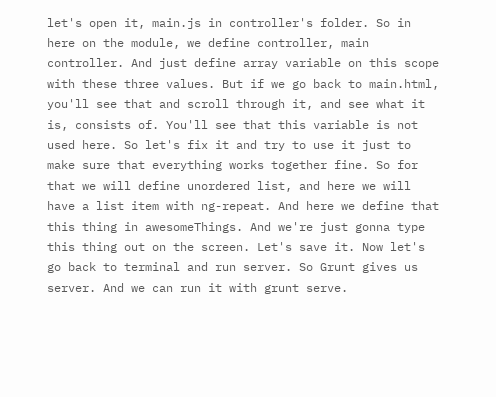let's open it, main.js in controller's folder. So in here on the module, we define controller, main controller. And just define array variable on this scope with these three values. But if we go back to main.html, you'll see that and scroll through it, and see what it is, consists of. You'll see that this variable is not used here. So let's fix it and try to use it just to make sure that everything works together fine. So for that we will define unordered list, and here we will have a list item with ng-repeat. And here we define that this thing in awesomeThings. And we're just gonna type this thing out on the screen. Let's save it. Now let's go back to terminal and run server. So Grunt gives us server. And we can run it with grunt serve.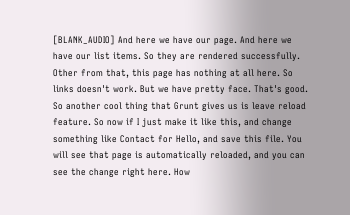[BLANK_AUDIO] And here we have our page. And here we have our list items. So they are rendered successfully. Other from that, this page has nothing at all here. So links doesn't work. But we have pretty face. That's good. So another cool thing that Grunt gives us is leave reload feature. So now if I just make it like this, and change something like Contact for Hello, and save this file. You will see that page is automatically reloaded, and you can see the change right here. How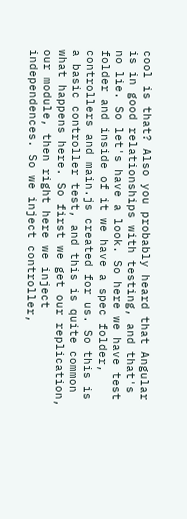cool is that? Also you probably heard that Angular is in good relationships with testing, and that's no lie. So let's have a look. So here we have test folder and inside of it we have a spec folder, controllers and main.js created for us. So this is a basic controller test, and this is quite common what happens here. So first we get our replication, our module, then right here we inject independences. So we inject controller,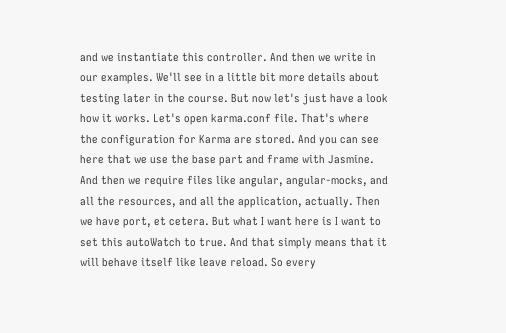and we instantiate this controller. And then we write in our examples. We'll see in a little bit more details about testing later in the course. But now let's just have a look how it works. Let's open karma.conf file. That's where the configuration for Karma are stored. And you can see here that we use the base part and frame with Jasmine. And then we require files like angular, angular-mocks, and all the resources, and all the application, actually. Then we have port, et cetera. But what I want here is I want to set this autoWatch to true. And that simply means that it will behave itself like leave reload. So every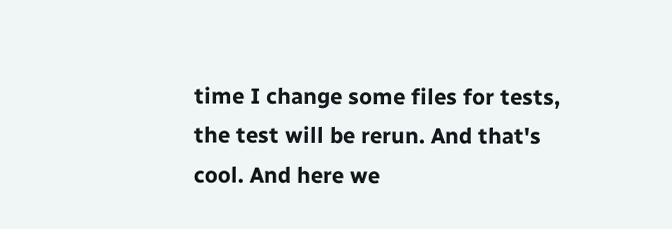time I change some files for tests, the test will be rerun. And that's cool. And here we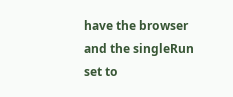have the browser and the singleRun set to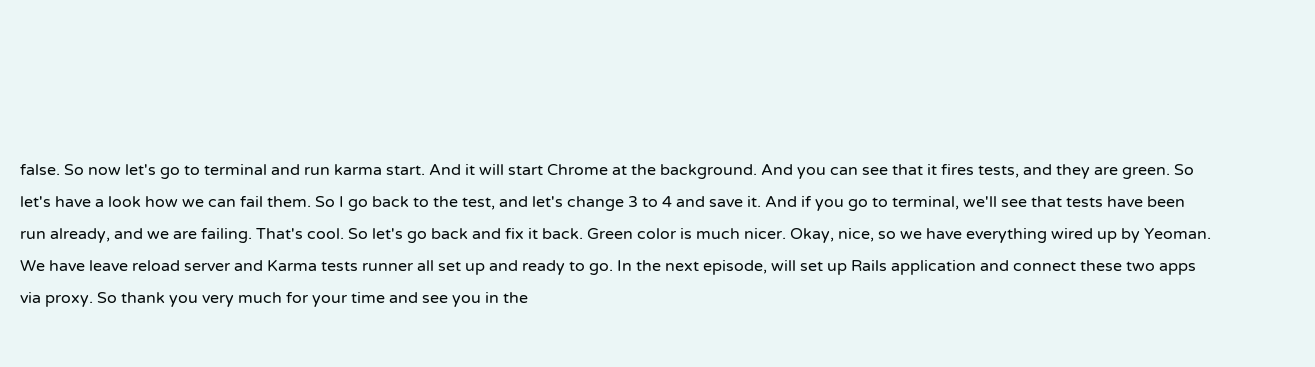false. So now let's go to terminal and run karma start. And it will start Chrome at the background. And you can see that it fires tests, and they are green. So let's have a look how we can fail them. So I go back to the test, and let's change 3 to 4 and save it. And if you go to terminal, we'll see that tests have been run already, and we are failing. That's cool. So let's go back and fix it back. Green color is much nicer. Okay, nice, so we have everything wired up by Yeoman. We have leave reload server and Karma tests runner all set up and ready to go. In the next episode, will set up Rails application and connect these two apps via proxy. So thank you very much for your time and see you in the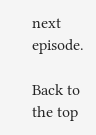next episode.

Back to the top